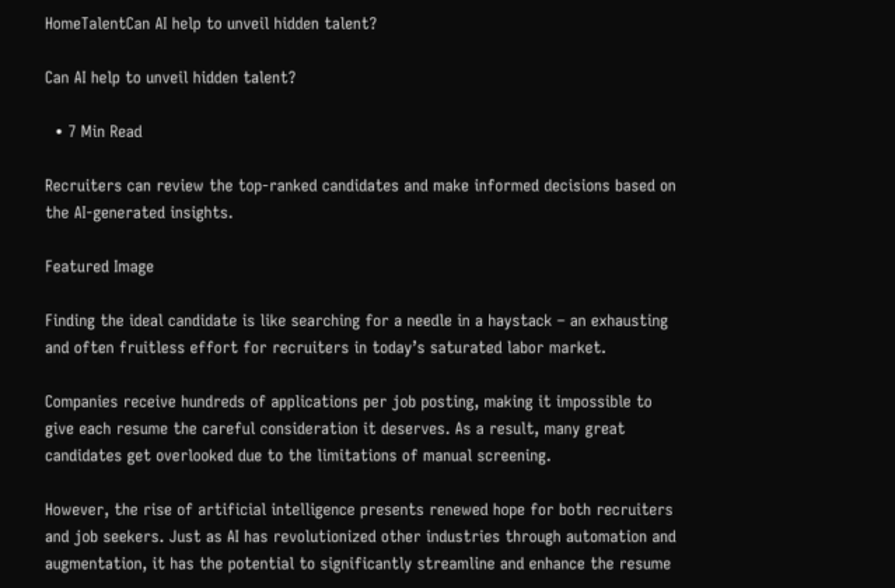HomeTalentCan AI help to unveil hidden talent?

Can AI help to unveil hidden talent?

  • 7 Min Read

Recruiters can review the top-ranked candidates and make informed decisions based on the AI-generated insights.

Featured Image

Finding the ideal candidate is like searching for a needle in a haystack – an exhausting and often fruitless effort for recruiters in today’s saturated labor market.

Companies receive hundreds of applications per job posting, making it impossible to give each resume the careful consideration it deserves. As a result, many great candidates get overlooked due to the limitations of manual screening.

However, the rise of artificial intelligence presents renewed hope for both recruiters and job seekers. Just as AI has revolutionized other industries through automation and augmentation, it has the potential to significantly streamline and enhance the resume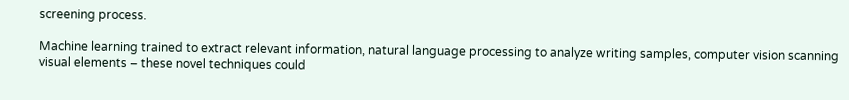screening process.

Machine learning trained to extract relevant information, natural language processing to analyze writing samples, computer vision scanning visual elements – these novel techniques could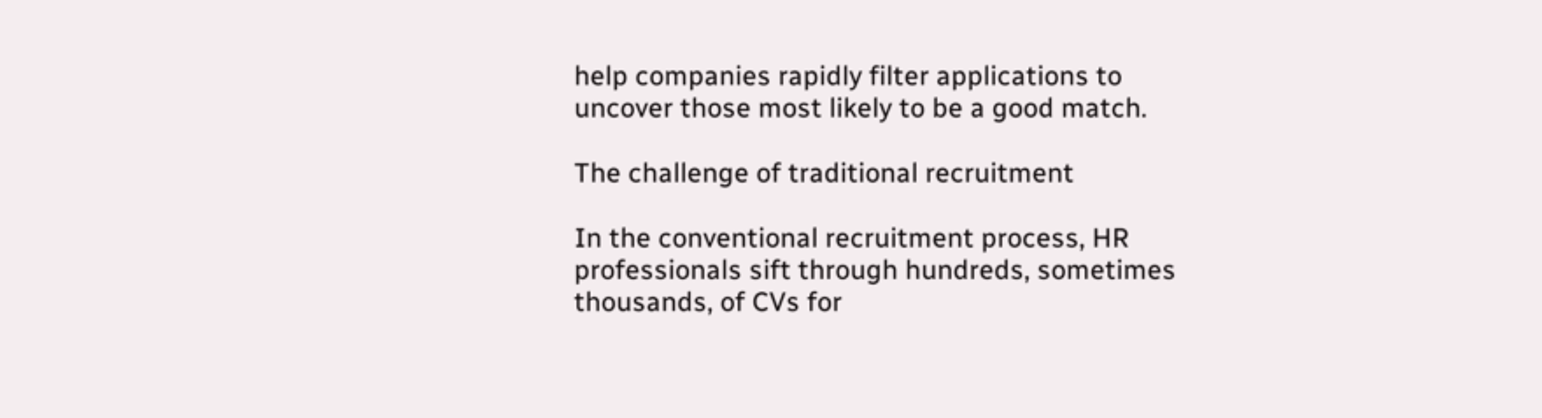help companies rapidly filter applications to uncover those most likely to be a good match.

The challenge of traditional recruitment

In the conventional recruitment process, HR professionals sift through hundreds, sometimes thousands, of CVs for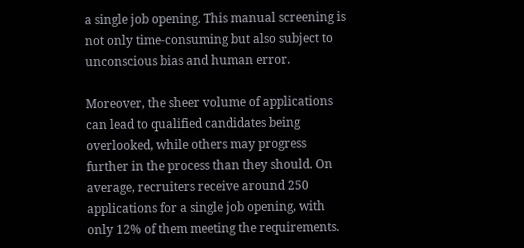a single job opening. This manual screening is not only time-consuming but also subject to unconscious bias and human error.

Moreover, the sheer volume of applications can lead to qualified candidates being overlooked, while others may progress further in the process than they should. On average, recruiters receive around 250 applications for a single job opening, with only 12% of them meeting the requirements.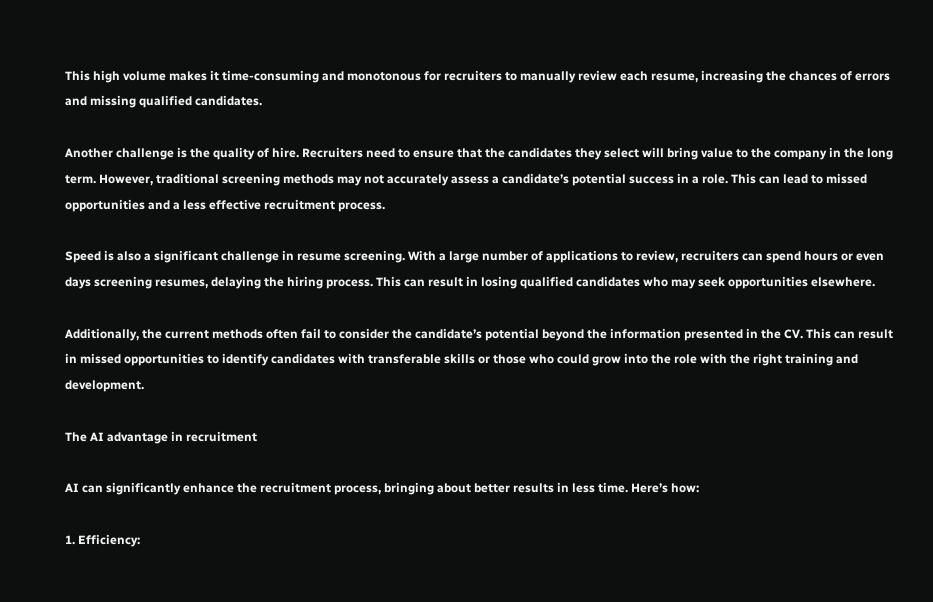This high volume makes it time-consuming and monotonous for recruiters to manually review each resume, increasing the chances of errors and missing qualified candidates.

Another challenge is the quality of hire. Recruiters need to ensure that the candidates they select will bring value to the company in the long term. However, traditional screening methods may not accurately assess a candidate’s potential success in a role. This can lead to missed opportunities and a less effective recruitment process.

Speed is also a significant challenge in resume screening. With a large number of applications to review, recruiters can spend hours or even days screening resumes, delaying the hiring process. This can result in losing qualified candidates who may seek opportunities elsewhere.

Additionally, the current methods often fail to consider the candidate’s potential beyond the information presented in the CV. This can result in missed opportunities to identify candidates with transferable skills or those who could grow into the role with the right training and development.

The AI advantage in recruitment

AI can significantly enhance the recruitment process, bringing about better results in less time. Here’s how:

1. Efficiency: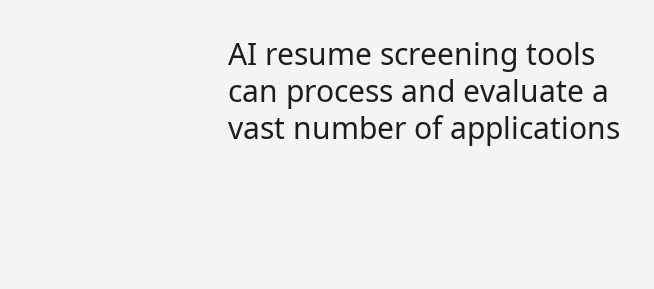AI resume screening tools can process and evaluate a vast number of applications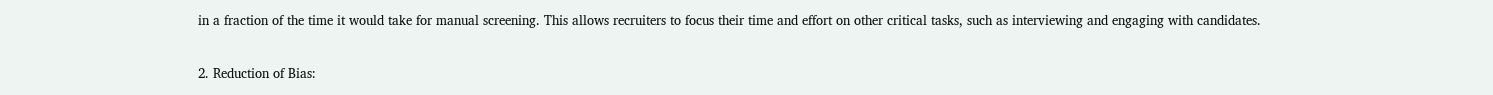in a fraction of the time it would take for manual screening. This allows recruiters to focus their time and effort on other critical tasks, such as interviewing and engaging with candidates.

2. Reduction of Bias: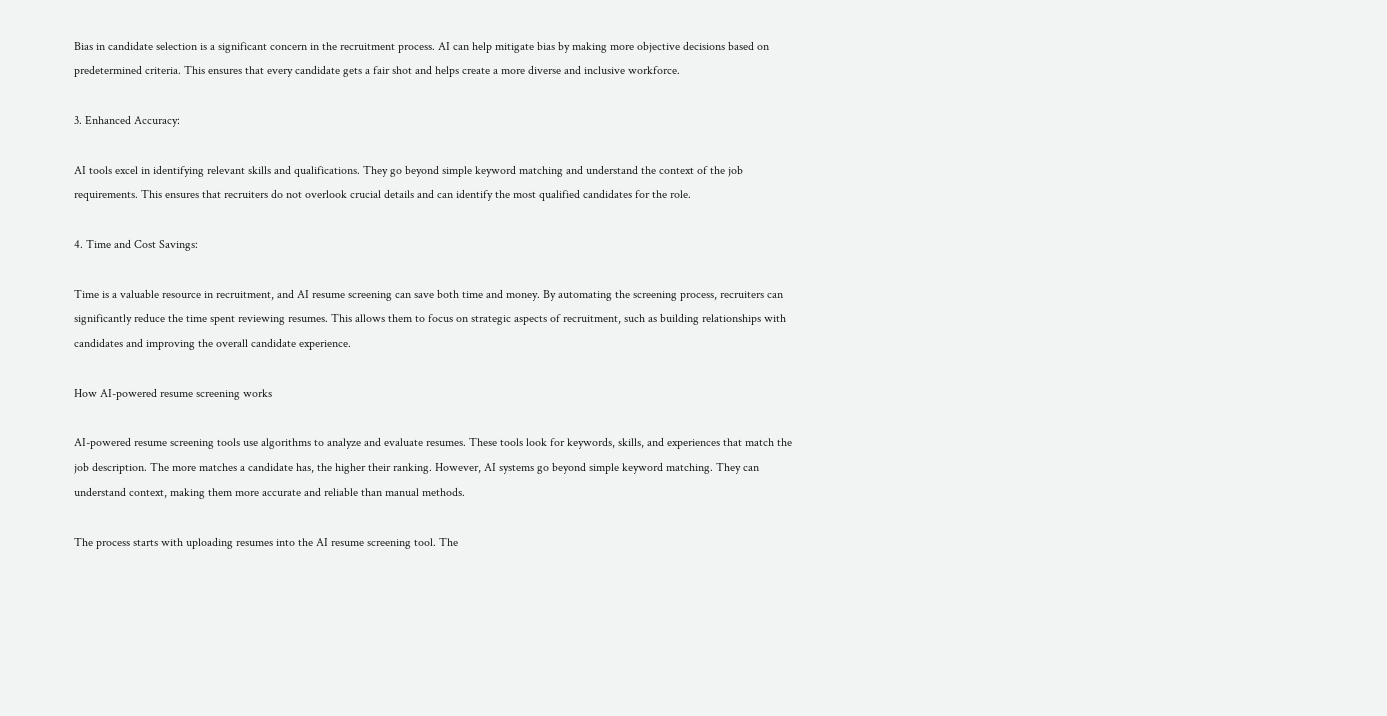Bias in candidate selection is a significant concern in the recruitment process. AI can help mitigate bias by making more objective decisions based on predetermined criteria. This ensures that every candidate gets a fair shot and helps create a more diverse and inclusive workforce.

3. Enhanced Accuracy:

AI tools excel in identifying relevant skills and qualifications. They go beyond simple keyword matching and understand the context of the job requirements. This ensures that recruiters do not overlook crucial details and can identify the most qualified candidates for the role.

4. Time and Cost Savings:

Time is a valuable resource in recruitment, and AI resume screening can save both time and money. By automating the screening process, recruiters can significantly reduce the time spent reviewing resumes. This allows them to focus on strategic aspects of recruitment, such as building relationships with candidates and improving the overall candidate experience.

How AI-powered resume screening works

AI-powered resume screening tools use algorithms to analyze and evaluate resumes. These tools look for keywords, skills, and experiences that match the job description. The more matches a candidate has, the higher their ranking. However, AI systems go beyond simple keyword matching. They can understand context, making them more accurate and reliable than manual methods.

The process starts with uploading resumes into the AI resume screening tool. The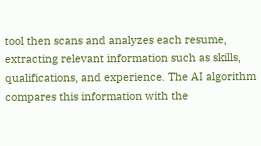tool then scans and analyzes each resume, extracting relevant information such as skills, qualifications, and experience. The AI algorithm compares this information with the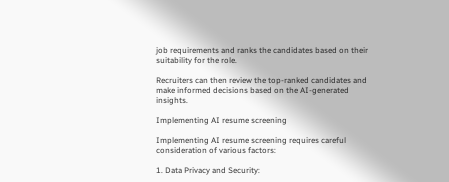job requirements and ranks the candidates based on their suitability for the role.

Recruiters can then review the top-ranked candidates and make informed decisions based on the AI-generated insights.

Implementing AI resume screening

Implementing AI resume screening requires careful consideration of various factors:

1. Data Privacy and Security: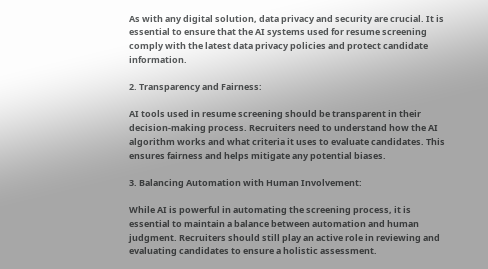As with any digital solution, data privacy and security are crucial. It is essential to ensure that the AI systems used for resume screening comply with the latest data privacy policies and protect candidate information.

2. Transparency and Fairness:

AI tools used in resume screening should be transparent in their decision-making process. Recruiters need to understand how the AI algorithm works and what criteria it uses to evaluate candidates. This ensures fairness and helps mitigate any potential biases.

3. Balancing Automation with Human Involvement:

While AI is powerful in automating the screening process, it is essential to maintain a balance between automation and human judgment. Recruiters should still play an active role in reviewing and evaluating candidates to ensure a holistic assessment.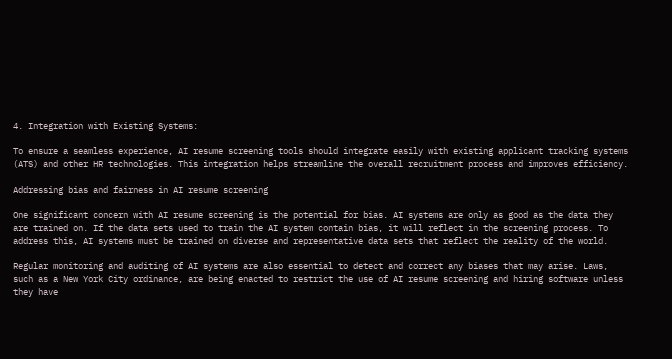4. Integration with Existing Systems:

To ensure a seamless experience, AI resume screening tools should integrate easily with existing applicant tracking systems (ATS) and other HR technologies. This integration helps streamline the overall recruitment process and improves efficiency.

Addressing bias and fairness in AI resume screening

One significant concern with AI resume screening is the potential for bias. AI systems are only as good as the data they are trained on. If the data sets used to train the AI system contain bias, it will reflect in the screening process. To address this, AI systems must be trained on diverse and representative data sets that reflect the reality of the world.

Regular monitoring and auditing of AI systems are also essential to detect and correct any biases that may arise. Laws, such as a New York City ordinance, are being enacted to restrict the use of AI resume screening and hiring software unless they have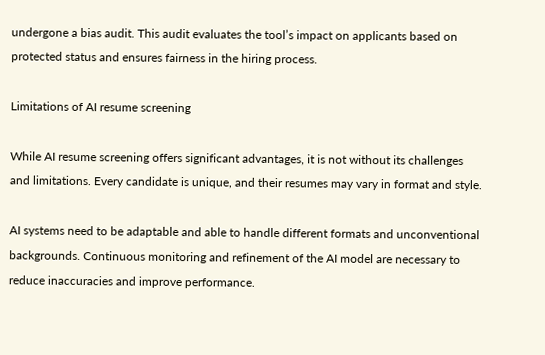undergone a bias audit. This audit evaluates the tool’s impact on applicants based on protected status and ensures fairness in the hiring process.

Limitations of AI resume screening

While AI resume screening offers significant advantages, it is not without its challenges and limitations. Every candidate is unique, and their resumes may vary in format and style.

AI systems need to be adaptable and able to handle different formats and unconventional backgrounds. Continuous monitoring and refinement of the AI model are necessary to reduce inaccuracies and improve performance.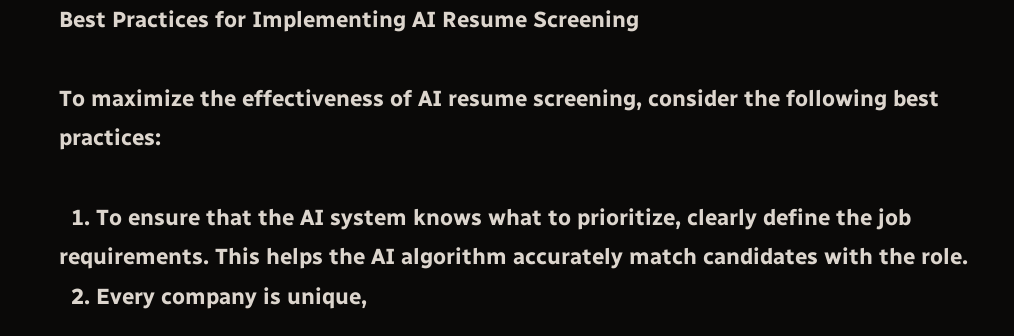Best Practices for Implementing AI Resume Screening

To maximize the effectiveness of AI resume screening, consider the following best practices:

  1. To ensure that the AI system knows what to prioritize, clearly define the job requirements. This helps the AI algorithm accurately match candidates with the role.
  2. Every company is unique,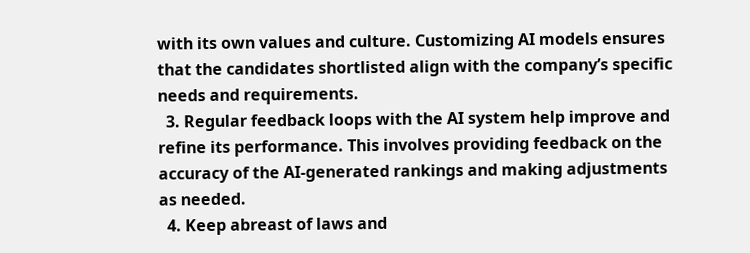with its own values and culture. Customizing AI models ensures that the candidates shortlisted align with the company’s specific needs and requirements.
  3. Regular feedback loops with the AI system help improve and refine its performance. This involves providing feedback on the accuracy of the AI-generated rankings and making adjustments as needed.
  4. Keep abreast of laws and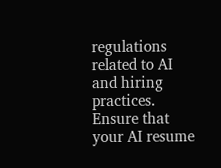regulations related to AI and hiring practices. Ensure that your AI resume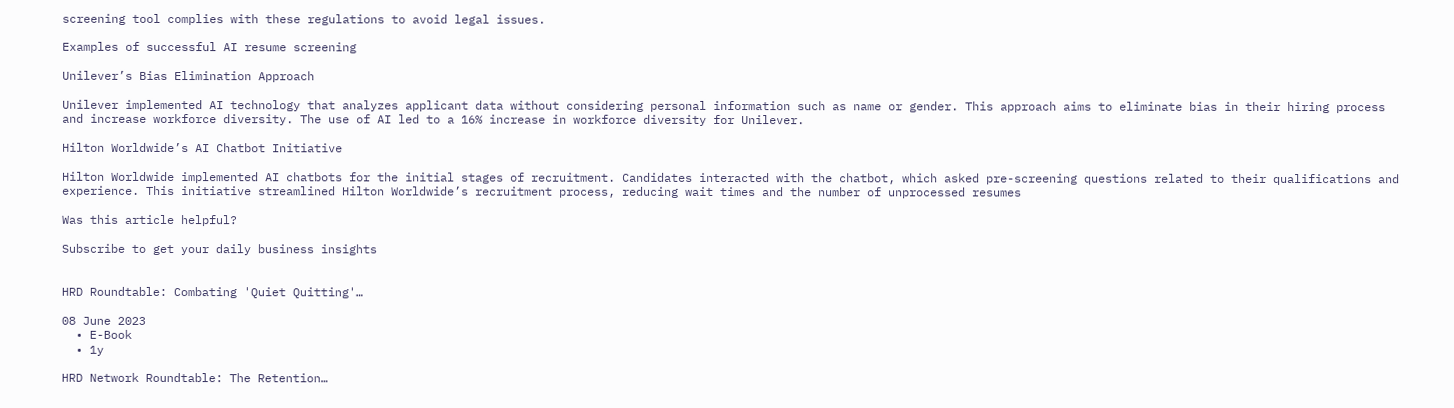screening tool complies with these regulations to avoid legal issues.

Examples of successful AI resume screening

Unilever’s Bias Elimination Approach

Unilever implemented AI technology that analyzes applicant data without considering personal information such as name or gender. This approach aims to eliminate bias in their hiring process and increase workforce diversity. The use of AI led to a 16% increase in workforce diversity for Unilever.

Hilton Worldwide’s AI Chatbot Initiative

Hilton Worldwide implemented AI chatbots for the initial stages of recruitment. Candidates interacted with the chatbot, which asked pre-screening questions related to their qualifications and experience. This initiative streamlined Hilton Worldwide’s recruitment process, reducing wait times and the number of unprocessed resumes

Was this article helpful?

Subscribe to get your daily business insights


HRD Roundtable: Combating 'Quiet Quitting'…

08 June 2023
  • E-Book
  • 1y

HRD Network Roundtable: The Retention…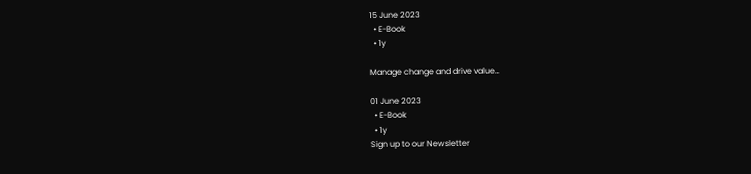15 June 2023
  • E-Book
  • 1y

Manage change and drive value…

01 June 2023
  • E-Book
  • 1y
Sign up to our Newsletter